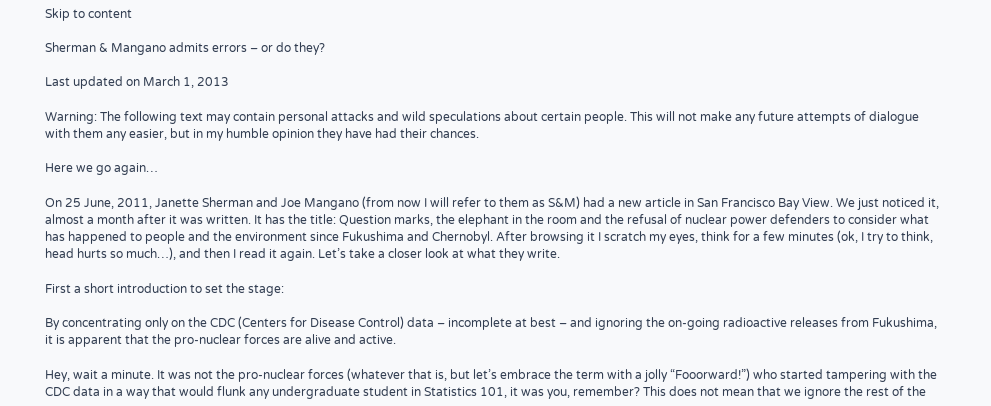Skip to content

Sherman & Mangano admits errors – or do they?

Last updated on March 1, 2013

Warning: The following text may contain personal attacks and wild speculations about certain people. This will not make any future attempts of dialogue with them any easier, but in my humble opinion they have had their chances.

Here we go again…

On 25 June, 2011, Janette Sherman and Joe Mangano (from now I will refer to them as S&M) had a new article in San Francisco Bay View. We just noticed it, almost a month after it was written. It has the title: Question marks, the elephant in the room and the refusal of nuclear power defenders to consider what has happened to people and the environment since Fukushima and Chernobyl. After browsing it I scratch my eyes, think for a few minutes (ok, I try to think, head hurts so much…), and then I read it again. Let’s take a closer look at what they write.

First a short introduction to set the stage:

By concentrating only on the CDC (Centers for Disease Control) data – incomplete at best – and ignoring the on-going radioactive releases from Fukushima, it is apparent that the pro-nuclear forces are alive and active.

Hey, wait a minute. It was not the pro-nuclear forces (whatever that is, but let’s embrace the term with a jolly “Fooorward!”) who started tampering with the CDC data in a way that would flunk any undergraduate student in Statistics 101, it was you, remember? This does not mean that we ignore the rest of the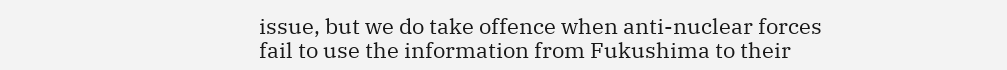issue, but we do take offence when anti-nuclear forces fail to use the information from Fukushima to their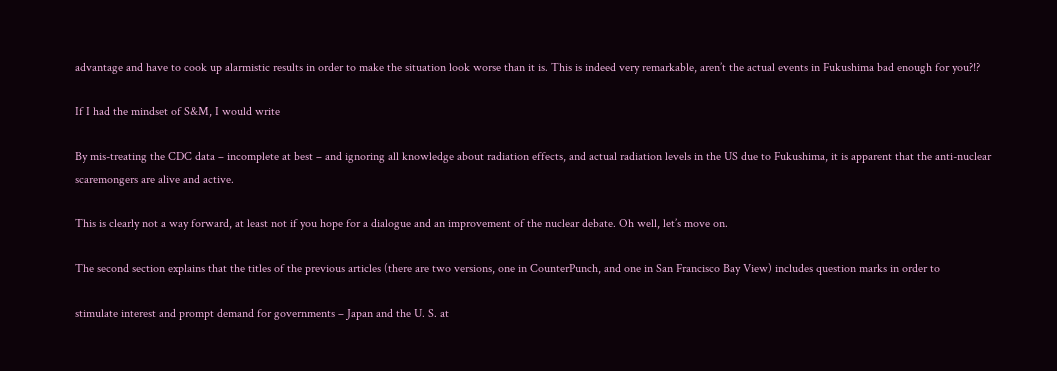advantage and have to cook up alarmistic results in order to make the situation look worse than it is. This is indeed very remarkable, aren’t the actual events in Fukushima bad enough for you?!?

If I had the mindset of S&M, I would write

By mis-treating the CDC data – incomplete at best – and ignoring all knowledge about radiation effects, and actual radiation levels in the US due to Fukushima, it is apparent that the anti-nuclear scaremongers are alive and active.

This is clearly not a way forward, at least not if you hope for a dialogue and an improvement of the nuclear debate. Oh well, let’s move on.

The second section explains that the titles of the previous articles (there are two versions, one in CounterPunch, and one in San Francisco Bay View) includes question marks in order to

stimulate interest and prompt demand for governments – Japan and the U. S. at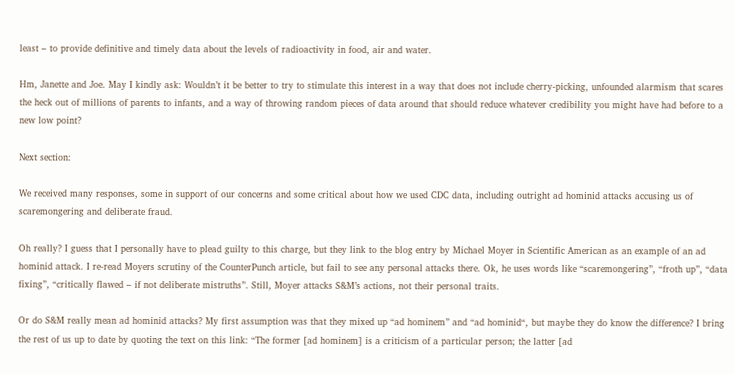least – to provide definitive and timely data about the levels of radioactivity in food, air and water.

Hm, Janette and Joe. May I kindly ask: Wouldn’t it be better to try to stimulate this interest in a way that does not include cherry-picking, unfounded alarmism that scares the heck out of millions of parents to infants, and a way of throwing random pieces of data around that should reduce whatever credibility you might have had before to a new low point?

Next section:

We received many responses, some in support of our concerns and some critical about how we used CDC data, including outright ad hominid attacks accusing us of scaremongering and deliberate fraud.

Oh really? I guess that I personally have to plead guilty to this charge, but they link to the blog entry by Michael Moyer in Scientific American as an example of an ad hominid attack. I re-read Moyers scrutiny of the CounterPunch article, but fail to see any personal attacks there. Ok, he uses words like “scaremongering”, “froth up”, “data fixing”, “critically flawed – if not deliberate mistruths”. Still, Moyer attacks S&M’s actions, not their personal traits.

Or do S&M really mean ad hominid attacks? My first assumption was that they mixed up “ad hominem” and “ad hominid“, but maybe they do know the difference? I bring the rest of us up to date by quoting the text on this link: “The former [ad hominem] is a criticism of a particular person; the latter [ad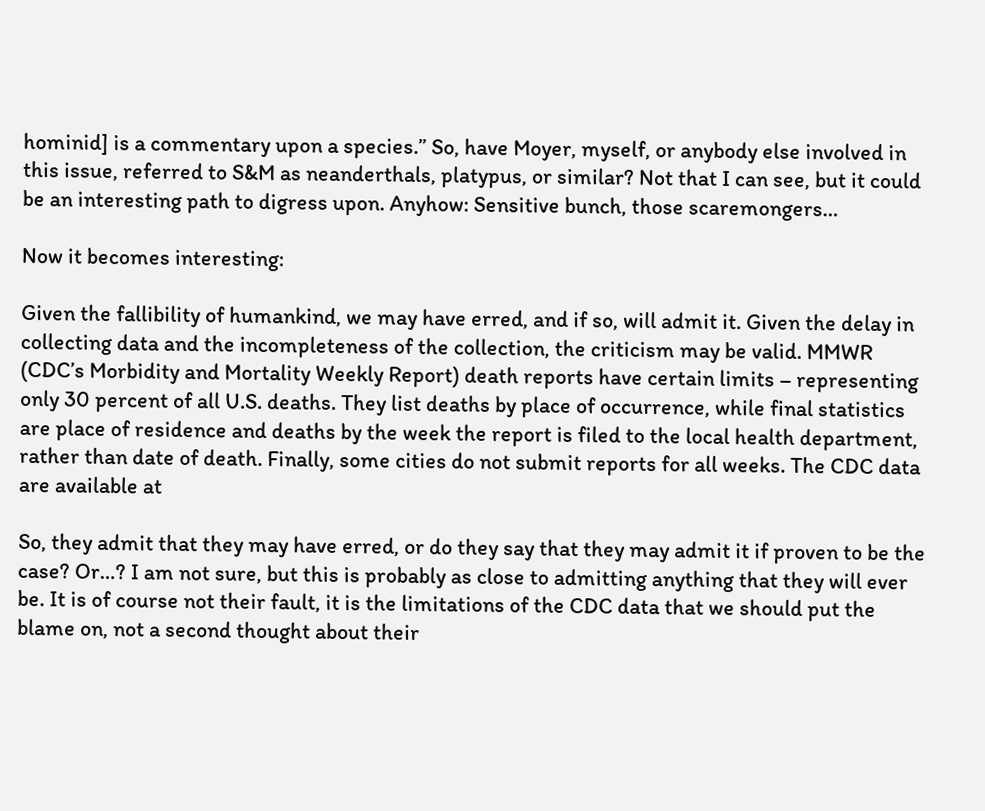hominid] is a commentary upon a species.” So, have Moyer, myself, or anybody else involved in this issue, referred to S&M as neanderthals, platypus, or similar? Not that I can see, but it could be an interesting path to digress upon. Anyhow: Sensitive bunch, those scaremongers…

Now it becomes interesting:

Given the fallibility of humankind, we may have erred, and if so, will admit it. Given the delay in collecting data and the incompleteness of the collection, the criticism may be valid. MMWR (CDC’s Morbidity and Mortality Weekly Report) death reports have certain limits – representing only 30 percent of all U.S. deaths. They list deaths by place of occurrence, while final statistics are place of residence and deaths by the week the report is filed to the local health department, rather than date of death. Finally, some cities do not submit reports for all weeks. The CDC data are available at

So, they admit that they may have erred, or do they say that they may admit it if proven to be the case? Or…? I am not sure, but this is probably as close to admitting anything that they will ever be. It is of course not their fault, it is the limitations of the CDC data that we should put the blame on, not a second thought about their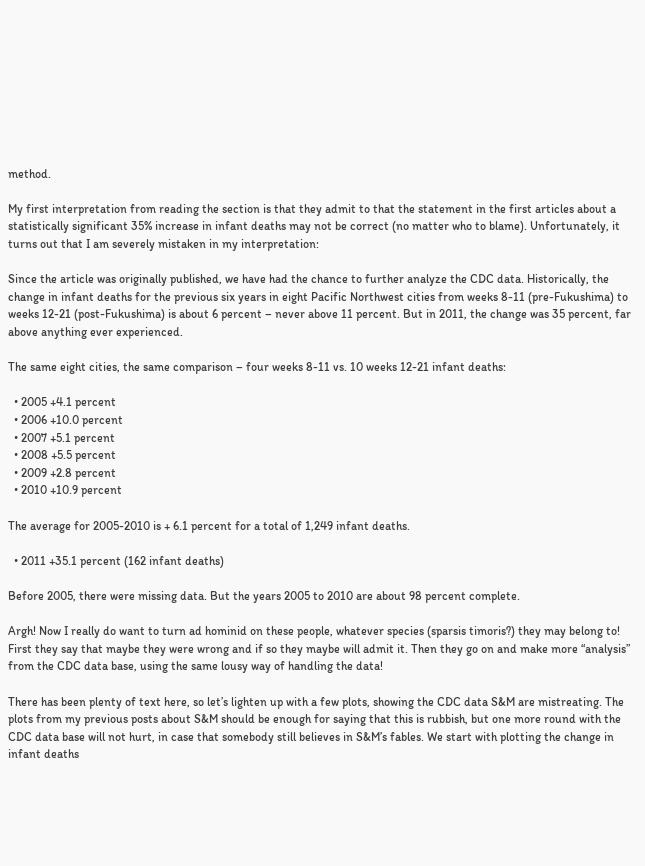method.

My first interpretation from reading the section is that they admit to that the statement in the first articles about a statistically significant 35% increase in infant deaths may not be correct (no matter who to blame). Unfortunately, it turns out that I am severely mistaken in my interpretation:

Since the article was originally published, we have had the chance to further analyze the CDC data. Historically, the change in infant deaths for the previous six years in eight Pacific Northwest cities from weeks 8-11 (pre-Fukushima) to weeks 12-21 (post-Fukushima) is about 6 percent – never above 11 percent. But in 2011, the change was 35 percent, far above anything ever experienced.

The same eight cities, the same comparison – four weeks 8-11 vs. 10 weeks 12-21 infant deaths:

  • 2005 +4.1 percent
  • 2006 +10.0 percent
  • 2007 +5.1 percent
  • 2008 +5.5 percent
  • 2009 +2.8 percent
  • 2010 +10.9 percent

The average for 2005-2010 is + 6.1 percent for a total of 1,249 infant deaths.

  • 2011 +35.1 percent (162 infant deaths)

Before 2005, there were missing data. But the years 2005 to 2010 are about 98 percent complete.

Argh! Now I really do want to turn ad hominid on these people, whatever species (sparsis timoris?) they may belong to! First they say that maybe they were wrong and if so they maybe will admit it. Then they go on and make more “analysis” from the CDC data base, using the same lousy way of handling the data!

There has been plenty of text here, so let’s lighten up with a few plots, showing the CDC data S&M are mistreating. The plots from my previous posts about S&M should be enough for saying that this is rubbish, but one more round with the CDC data base will not hurt, in case that somebody still believes in S&M’s fables. We start with plotting the change in infant deaths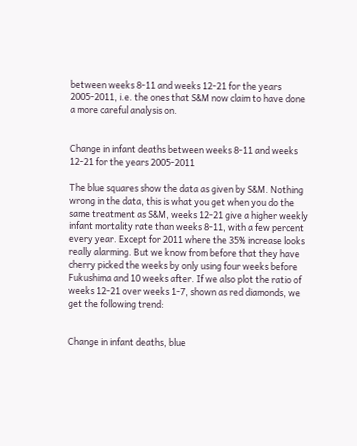between weeks 8-11 and weeks 12-21 for the years 2005-2011, i.e. the ones that S&M now claim to have done a more careful analysis on.


Change in infant deaths between weeks 8-11 and weeks 12-21 for the years 2005-2011

The blue squares show the data as given by S&M. Nothing wrong in the data, this is what you get when you do the same treatment as S&M, weeks 12-21 give a higher weekly infant mortality rate than weeks 8-11, with a few percent every year. Except for 2011 where the 35% increase looks really alarming. But we know from before that they have cherry picked the weeks by only using four weeks before Fukushima and 10 weeks after. If we also plot the ratio of weeks 12-21 over weeks 1-7, shown as red diamonds, we get the following trend:


Change in infant deaths, blue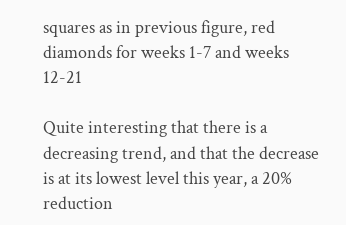squares as in previous figure, red diamonds for weeks 1-7 and weeks 12-21

Quite interesting that there is a decreasing trend, and that the decrease is at its lowest level this year, a 20% reduction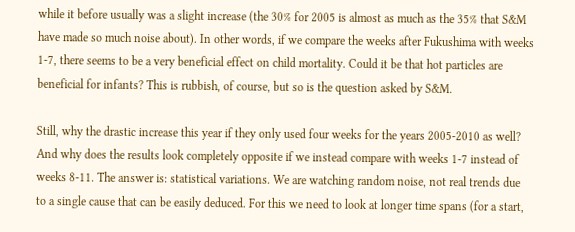while it before usually was a slight increase (the 30% for 2005 is almost as much as the 35% that S&M have made so much noise about). In other words, if we compare the weeks after Fukushima with weeks 1-7, there seems to be a very beneficial effect on child mortality. Could it be that hot particles are beneficial for infants? This is rubbish, of course, but so is the question asked by S&M.

Still, why the drastic increase this year if they only used four weeks for the years 2005-2010 as well? And why does the results look completely opposite if we instead compare with weeks 1-7 instead of weeks 8-11. The answer is: statistical variations. We are watching random noise, not real trends due to a single cause that can be easily deduced. For this we need to look at longer time spans (for a start,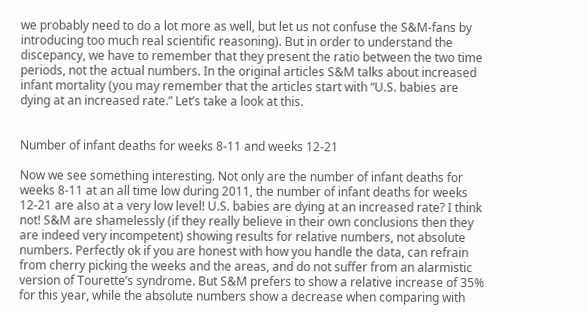we probably need to do a lot more as well, but let us not confuse the S&M-fans by introducing too much real scientific reasoning). But in order to understand the discepancy, we have to remember that they present the ratio between the two time periods, not the actual numbers. In the original articles S&M talks about increased infant mortality (you may remember that the articles start with “U.S. babies are dying at an increased rate.” Let’s take a look at this.


Number of infant deaths for weeks 8-11 and weeks 12-21

Now we see something interesting. Not only are the number of infant deaths for weeks 8-11 at an all time low during 2011, the number of infant deaths for weeks 12-21 are also at a very low level! U.S. babies are dying at an increased rate? I think not! S&M are shamelessly (if they really believe in their own conclusions then they are indeed very incompetent) showing results for relative numbers, not absolute numbers. Perfectly ok if you are honest with how you handle the data, can refrain from cherry picking the weeks and the areas, and do not suffer from an alarmistic version of Tourette’s syndrome. But S&M prefers to show a relative increase of 35% for this year, while the absolute numbers show a decrease when comparing with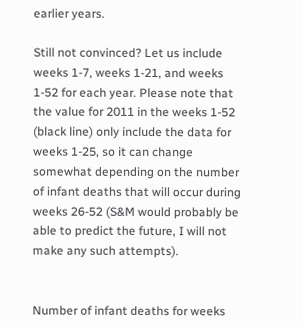earlier years.

Still not convinced? Let us include weeks 1-7, weeks 1-21, and weeks 1-52 for each year. Please note that the value for 2011 in the weeks 1-52 (black line) only include the data for weeks 1-25, so it can change somewhat depending on the number of infant deaths that will occur during weeks 26-52 (S&M would probably be able to predict the future, I will not make any such attempts).


Number of infant deaths for weeks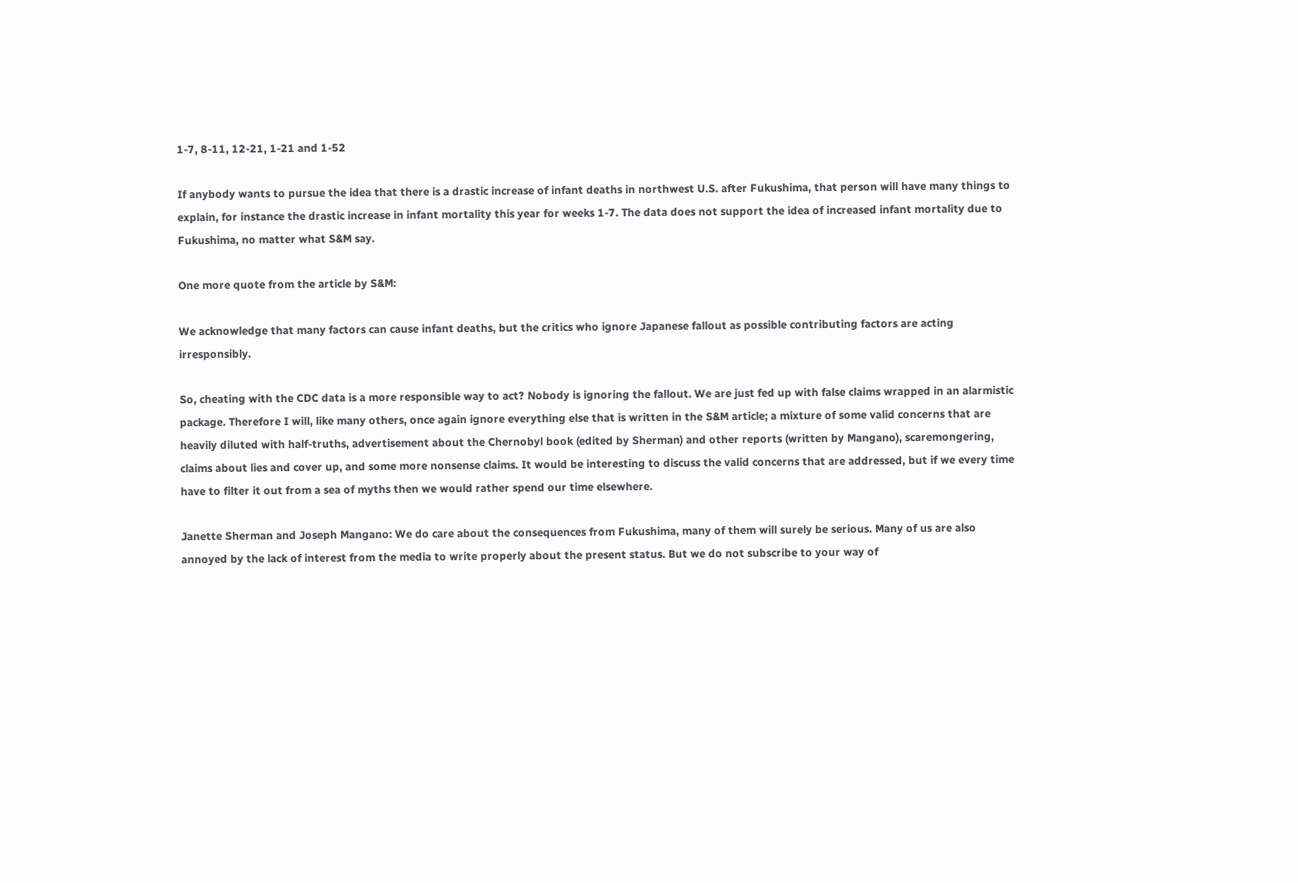1-7, 8-11, 12-21, 1-21 and 1-52

If anybody wants to pursue the idea that there is a drastic increase of infant deaths in northwest U.S. after Fukushima, that person will have many things to explain, for instance the drastic increase in infant mortality this year for weeks 1-7. The data does not support the idea of increased infant mortality due to Fukushima, no matter what S&M say.

One more quote from the article by S&M:

We acknowledge that many factors can cause infant deaths, but the critics who ignore Japanese fallout as possible contributing factors are acting irresponsibly.

So, cheating with the CDC data is a more responsible way to act? Nobody is ignoring the fallout. We are just fed up with false claims wrapped in an alarmistic package. Therefore I will, like many others, once again ignore everything else that is written in the S&M article; a mixture of some valid concerns that are heavily diluted with half-truths, advertisement about the Chernobyl book (edited by Sherman) and other reports (written by Mangano), scaremongering, claims about lies and cover up, and some more nonsense claims. It would be interesting to discuss the valid concerns that are addressed, but if we every time have to filter it out from a sea of myths then we would rather spend our time elsewhere.

Janette Sherman and Joseph Mangano: We do care about the consequences from Fukushima, many of them will surely be serious. Many of us are also annoyed by the lack of interest from the media to write properly about the present status. But we do not subscribe to your way of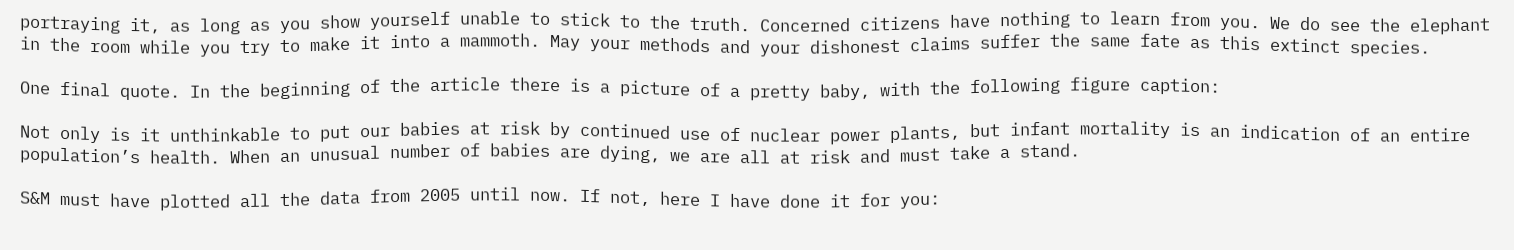portraying it, as long as you show yourself unable to stick to the truth. Concerned citizens have nothing to learn from you. We do see the elephant in the room while you try to make it into a mammoth. May your methods and your dishonest claims suffer the same fate as this extinct species.

One final quote. In the beginning of the article there is a picture of a pretty baby, with the following figure caption:

Not only is it unthinkable to put our babies at risk by continued use of nuclear power plants, but infant mortality is an indication of an entire population’s health. When an unusual number of babies are dying, we are all at risk and must take a stand.

S&M must have plotted all the data from 2005 until now. If not, here I have done it for you: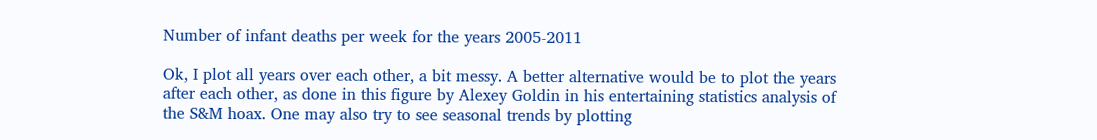Number of infant deaths per week for the years 2005-2011

Ok, I plot all years over each other, a bit messy. A better alternative would be to plot the years after each other, as done in this figure by Alexey Goldin in his entertaining statistics analysis of the S&M hoax. One may also try to see seasonal trends by plotting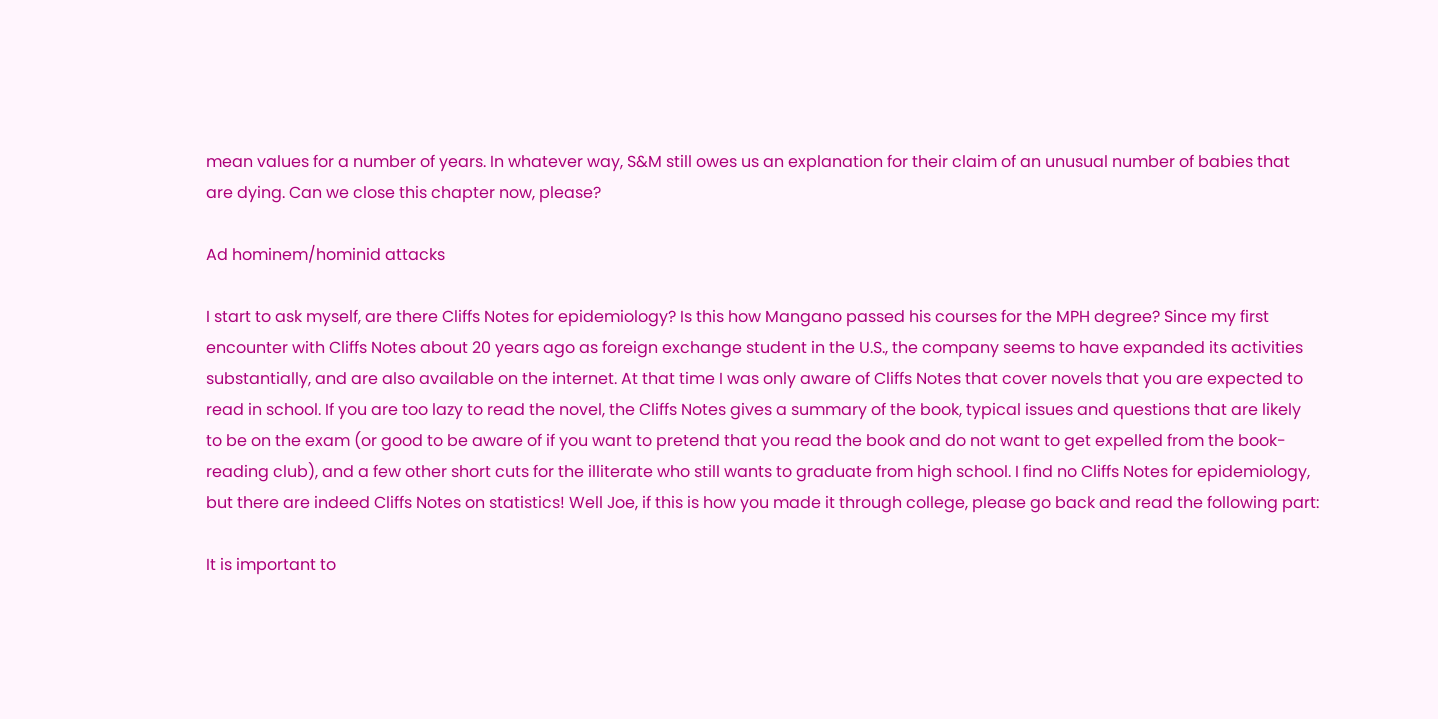mean values for a number of years. In whatever way, S&M still owes us an explanation for their claim of an unusual number of babies that are dying. Can we close this chapter now, please?

Ad hominem/hominid attacks

I start to ask myself, are there Cliffs Notes for epidemiology? Is this how Mangano passed his courses for the MPH degree? Since my first encounter with Cliffs Notes about 20 years ago as foreign exchange student in the U.S., the company seems to have expanded its activities substantially, and are also available on the internet. At that time I was only aware of Cliffs Notes that cover novels that you are expected to read in school. If you are too lazy to read the novel, the Cliffs Notes gives a summary of the book, typical issues and questions that are likely to be on the exam (or good to be aware of if you want to pretend that you read the book and do not want to get expelled from the book-reading club), and a few other short cuts for the illiterate who still wants to graduate from high school. I find no Cliffs Notes for epidemiology, but there are indeed Cliffs Notes on statistics! Well Joe, if this is how you made it through college, please go back and read the following part:

It is important to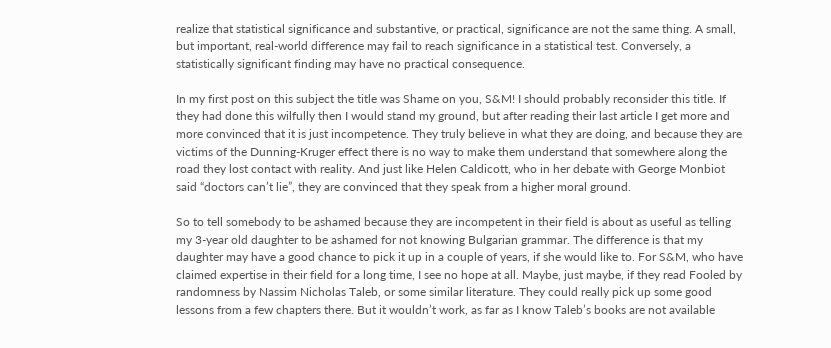realize that statistical significance and substantive, or practical, significance are not the same thing. A small, but important, real-world difference may fail to reach significance in a statistical test. Conversely, a statistically significant finding may have no practical consequence.

In my first post on this subject the title was Shame on you, S&M! I should probably reconsider this title. If they had done this wilfully then I would stand my ground, but after reading their last article I get more and more convinced that it is just incompetence. They truly believe in what they are doing, and because they are victims of the Dunning-Kruger effect there is no way to make them understand that somewhere along the road they lost contact with reality. And just like Helen Caldicott, who in her debate with George Monbiot said “doctors can’t lie”, they are convinced that they speak from a higher moral ground.

So to tell somebody to be ashamed because they are incompetent in their field is about as useful as telling my 3-year old daughter to be ashamed for not knowing Bulgarian grammar. The difference is that my daughter may have a good chance to pick it up in a couple of years, if she would like to. For S&M, who have claimed expertise in their field for a long time, I see no hope at all. Maybe, just maybe, if they read Fooled by randomness by Nassim Nicholas Taleb, or some similar literature. They could really pick up some good lessons from a few chapters there. But it wouldn’t work, as far as I know Taleb’s books are not available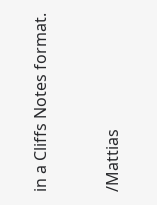in a Cliffs Notes format.


/Mattias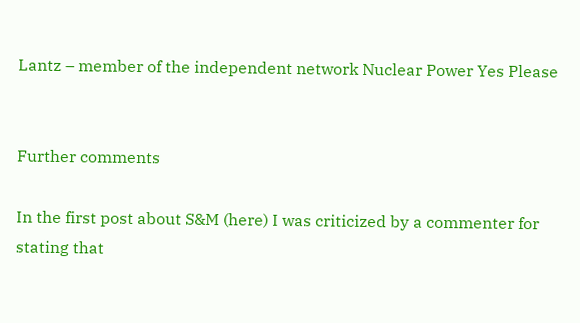Lantz – member of the independent network Nuclear Power Yes Please


Further comments

In the first post about S&M (here) I was criticized by a commenter for stating that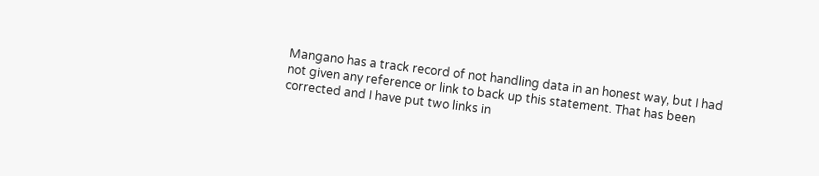Mangano has a track record of not handling data in an honest way, but I had not given any reference or link to back up this statement. That has been corrected and I have put two links in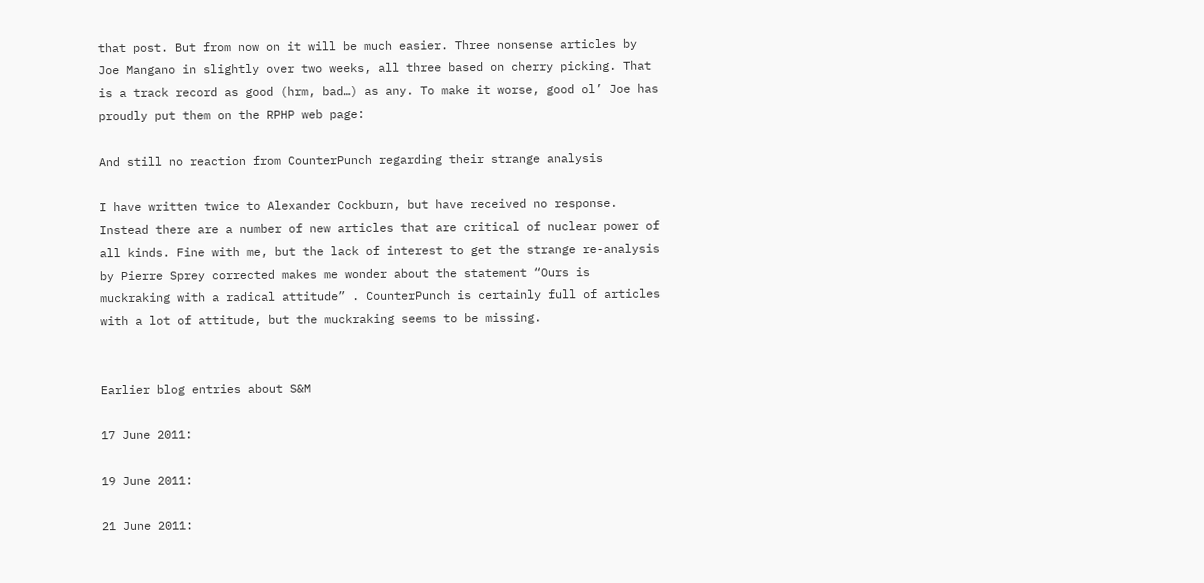that post. But from now on it will be much easier. Three nonsense articles by Joe Mangano in slightly over two weeks, all three based on cherry picking. That is a track record as good (hrm, bad…) as any. To make it worse, good ol’ Joe has proudly put them on the RPHP web page:

And still no reaction from CounterPunch regarding their strange analysis

I have written twice to Alexander Cockburn, but have received no response. Instead there are a number of new articles that are critical of nuclear power of all kinds. Fine with me, but the lack of interest to get the strange re-analysis by Pierre Sprey corrected makes me wonder about the statement “Ours is muckraking with a radical attitude” . CounterPunch is certainly full of articles with a lot of attitude, but the muckraking seems to be missing.


Earlier blog entries about S&M

17 June 2011:

19 June 2011:

21 June 2011: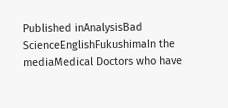Published inAnalysisBad ScienceEnglishFukushimaIn the mediaMedical Doctors who have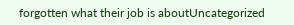forgotten what their job is aboutUncategorized